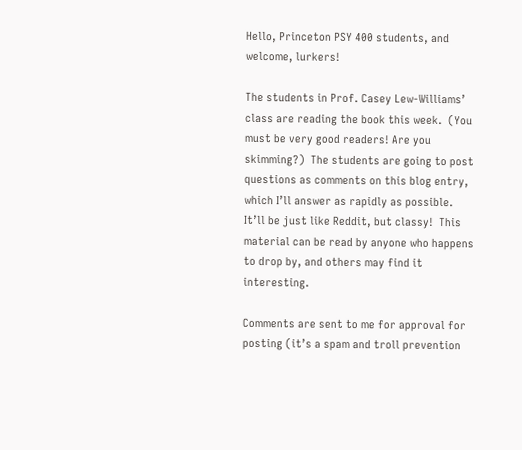Hello, Princeton PSY 400 students, and welcome, lurkers!

The students in Prof. Casey Lew-Williams’ class are reading the book this week.  (You must be very good readers! Are you skimming?)  The students are going to post questions as comments on this blog entry, which I’ll answer as rapidly as possible.  It’ll be just like Reddit, but classy!  This material can be read by anyone who happens to drop by, and others may find it interesting.

Comments are sent to me for approval for posting (it’s a spam and troll prevention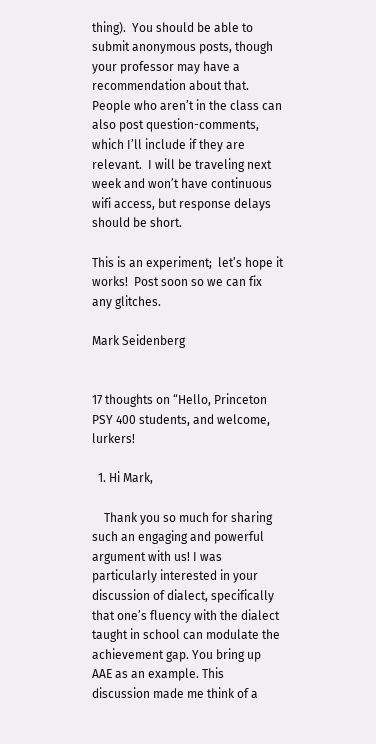thing).  You should be able to submit anonymous posts, though your professor may have a recommendation about that.   People who aren’t in the class can also post question-comments, which I’ll include if they are relevant.  I will be traveling next week and won’t have continuous wifi access, but response delays should be short.

This is an experiment;  let’s hope it works!  Post soon so we can fix any glitches.

Mark Seidenberg


17 thoughts on “Hello, Princeton PSY 400 students, and welcome, lurkers!

  1. Hi Mark,

    Thank you so much for sharing such an engaging and powerful argument with us! I was particularly interested in your discussion of dialect, specifically that one’s fluency with the dialect taught in school can modulate the achievement gap. You bring up AAE as an example. This discussion made me think of a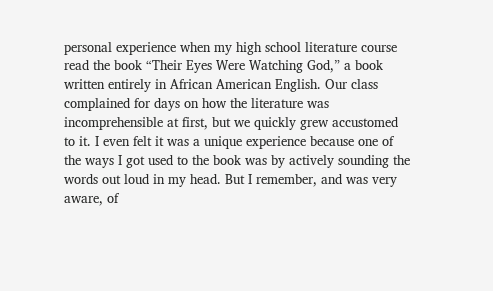personal experience when my high school literature course read the book “Their Eyes Were Watching God,” a book written entirely in African American English. Our class complained for days on how the literature was incomprehensible at first, but we quickly grew accustomed to it. I even felt it was a unique experience because one of the ways I got used to the book was by actively sounding the words out loud in my head. But I remember, and was very aware, of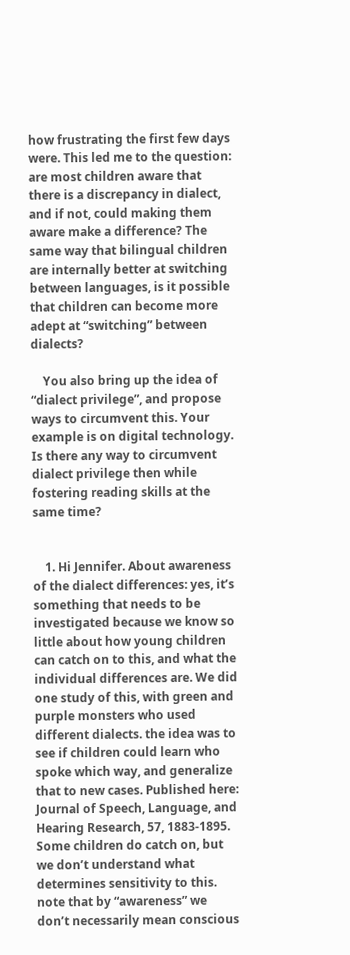how frustrating the first few days were. This led me to the question: are most children aware that there is a discrepancy in dialect, and if not, could making them aware make a difference? The same way that bilingual children are internally better at switching between languages, is it possible that children can become more adept at “switching” between dialects?

    You also bring up the idea of “dialect privilege”, and propose ways to circumvent this. Your example is on digital technology. Is there any way to circumvent dialect privilege then while fostering reading skills at the same time?


    1. Hi Jennifer. About awareness of the dialect differences: yes, it’s something that needs to be investigated because we know so little about how young children can catch on to this, and what the individual differences are. We did one study of this, with green and purple monsters who used different dialects. the idea was to see if children could learn who spoke which way, and generalize that to new cases. Published here: Journal of Speech, Language, and Hearing Research, 57, 1883-1895. Some children do catch on, but we don’t understand what determines sensitivity to this. note that by “awareness” we don’t necessarily mean conscious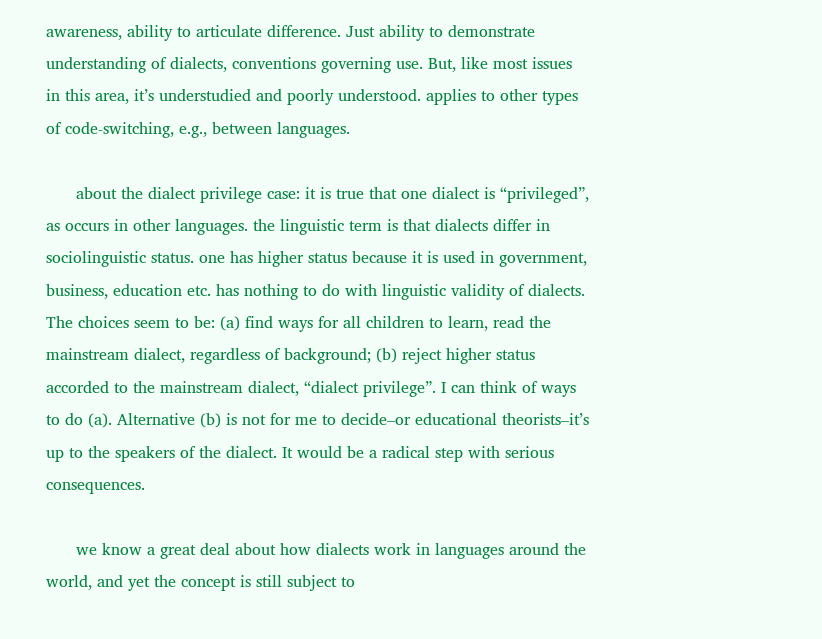awareness, ability to articulate difference. Just ability to demonstrate understanding of dialects, conventions governing use. But, like most issues in this area, it’s understudied and poorly understood. applies to other types of code-switching, e.g., between languages.

      about the dialect privilege case: it is true that one dialect is “privileged”, as occurs in other languages. the linguistic term is that dialects differ in sociolinguistic status. one has higher status because it is used in government, business, education etc. has nothing to do with linguistic validity of dialects. The choices seem to be: (a) find ways for all children to learn, read the mainstream dialect, regardless of background; (b) reject higher status accorded to the mainstream dialect, “dialect privilege”. I can think of ways to do (a). Alternative (b) is not for me to decide–or educational theorists–it’s up to the speakers of the dialect. It would be a radical step with serious consequences.

      we know a great deal about how dialects work in languages around the world, and yet the concept is still subject to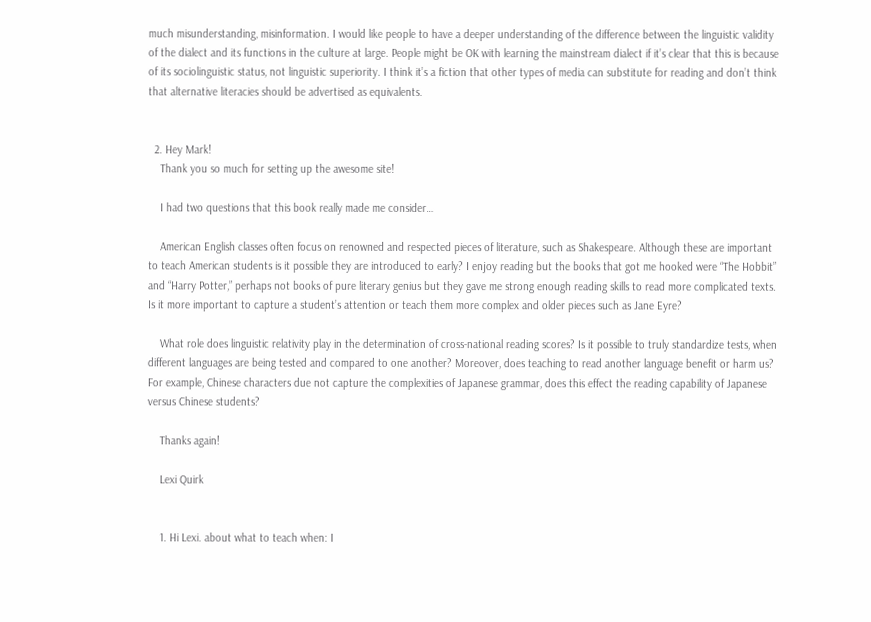much misunderstanding, misinformation. I would like people to have a deeper understanding of the difference between the linguistic validity of the dialect and its functions in the culture at large. People might be OK with learning the mainstream dialect if it’s clear that this is because of its sociolinguistic status, not linguistic superiority. I think it’s a fiction that other types of media can substitute for reading and don’t think that alternative literacies should be advertised as equivalents.


  2. Hey Mark!
    Thank you so much for setting up the awesome site!

    I had two questions that this book really made me consider…

    American English classes often focus on renowned and respected pieces of literature, such as Shakespeare. Although these are important to teach American students is it possible they are introduced to early? I enjoy reading but the books that got me hooked were “The Hobbit” and “Harry Potter,” perhaps not books of pure literary genius but they gave me strong enough reading skills to read more complicated texts. Is it more important to capture a student’s attention or teach them more complex and older pieces such as Jane Eyre?

    What role does linguistic relativity play in the determination of cross-national reading scores? Is it possible to truly standardize tests, when different languages are being tested and compared to one another? Moreover, does teaching to read another language benefit or harm us? For example, Chinese characters due not capture the complexities of Japanese grammar, does this effect the reading capability of Japanese versus Chinese students?

    Thanks again!

    Lexi Quirk


    1. Hi Lexi. about what to teach when: I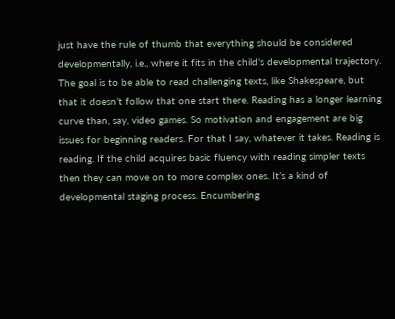just have the rule of thumb that everything should be considered developmentally, i.e., where it fits in the child’s developmental trajectory. The goal is to be able to read challenging texts, like Shakespeare, but that it doesn’t follow that one start there. Reading has a longer learning curve than, say, video games. So motivation and engagement are big issues for beginning readers. For that I say, whatever it takes. Reading is reading. If the child acquires basic fluency with reading simpler texts then they can move on to more complex ones. It’s a kind of developmental staging process. Encumbering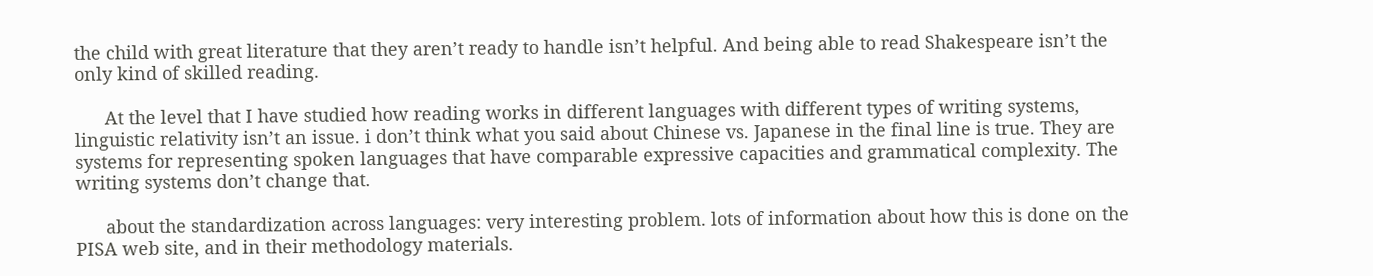the child with great literature that they aren’t ready to handle isn’t helpful. And being able to read Shakespeare isn’t the only kind of skilled reading.

      At the level that I have studied how reading works in different languages with different types of writing systems, linguistic relativity isn’t an issue. i don’t think what you said about Chinese vs. Japanese in the final line is true. They are systems for representing spoken languages that have comparable expressive capacities and grammatical complexity. The writing systems don’t change that.

      about the standardization across languages: very interesting problem. lots of information about how this is done on the PISA web site, and in their methodology materials.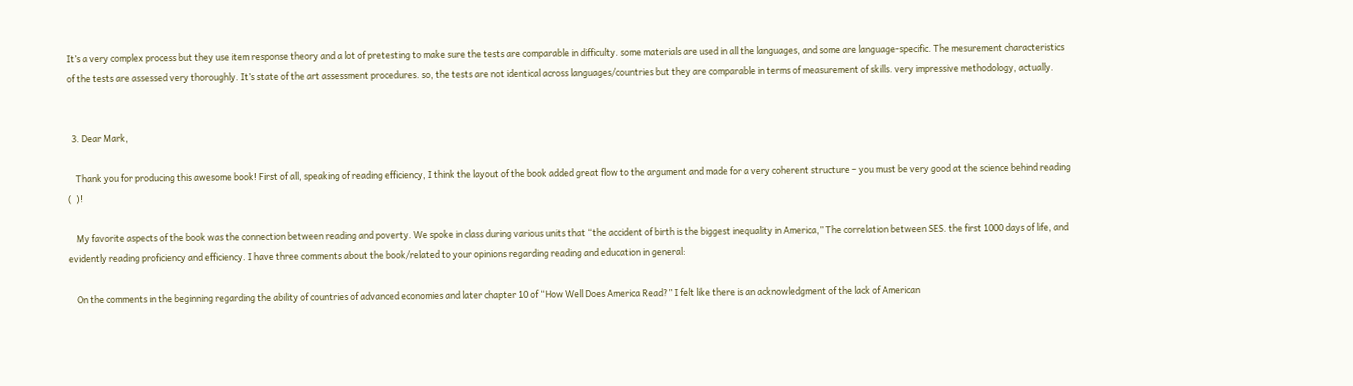It’s a very complex process but they use item response theory and a lot of pretesting to make sure the tests are comparable in difficulty. some materials are used in all the languages, and some are language-specific. The mesurement characteristics of the tests are assessed very thoroughly. It’s state of the art assessment procedures. so, the tests are not identical across languages/countries but they are comparable in terms of measurement of skills. very impressive methodology, actually.


  3. Dear Mark,

    Thank you for producing this awesome book! First of all, speaking of reading efficiency, I think the layout of the book added great flow to the argument and made for a very coherent structure – you must be very good at the science behind reading (  )!

    My favorite aspects of the book was the connection between reading and poverty. We spoke in class during various units that “the accident of birth is the biggest inequality in America,” The correlation between SES. the first 1000 days of life, and evidently reading proficiency and efficiency. I have three comments about the book/related to your opinions regarding reading and education in general:

    On the comments in the beginning regarding the ability of countries of advanced economies and later chapter 10 of “How Well Does America Read?” I felt like there is an acknowledgment of the lack of American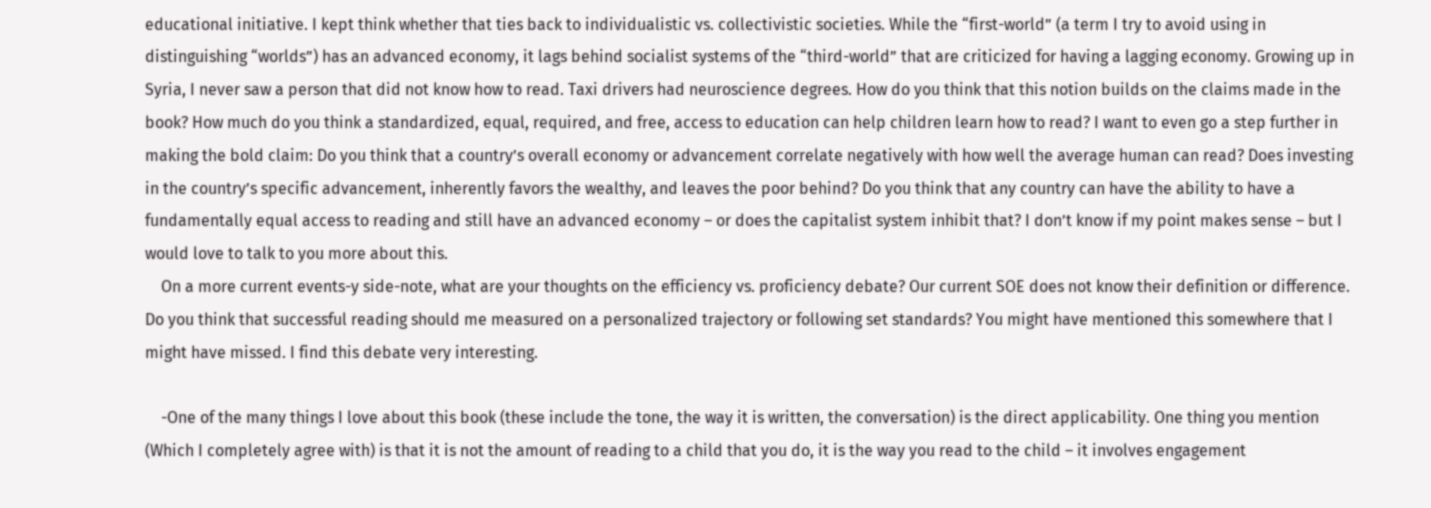educational initiative. I kept think whether that ties back to individualistic vs. collectivistic societies. While the “first-world” (a term I try to avoid using in distinguishing “worlds”) has an advanced economy, it lags behind socialist systems of the “third-world” that are criticized for having a lagging economy. Growing up in Syria, I never saw a person that did not know how to read. Taxi drivers had neuroscience degrees. How do you think that this notion builds on the claims made in the book? How much do you think a standardized, equal, required, and free, access to education can help children learn how to read? I want to even go a step further in making the bold claim: Do you think that a country’s overall economy or advancement correlate negatively with how well the average human can read? Does investing in the country’s specific advancement, inherently favors the wealthy, and leaves the poor behind? Do you think that any country can have the ability to have a fundamentally equal access to reading and still have an advanced economy – or does the capitalist system inhibit that? I don’t know if my point makes sense – but I would love to talk to you more about this.
    On a more current events-y side-note, what are your thoughts on the efficiency vs. proficiency debate? Our current SOE does not know their definition or difference. Do you think that successful reading should me measured on a personalized trajectory or following set standards? You might have mentioned this somewhere that I might have missed. I find this debate very interesting.

    -One of the many things I love about this book (these include the tone, the way it is written, the conversation) is the direct applicability. One thing you mention (Which I completely agree with) is that it is not the amount of reading to a child that you do, it is the way you read to the child – it involves engagement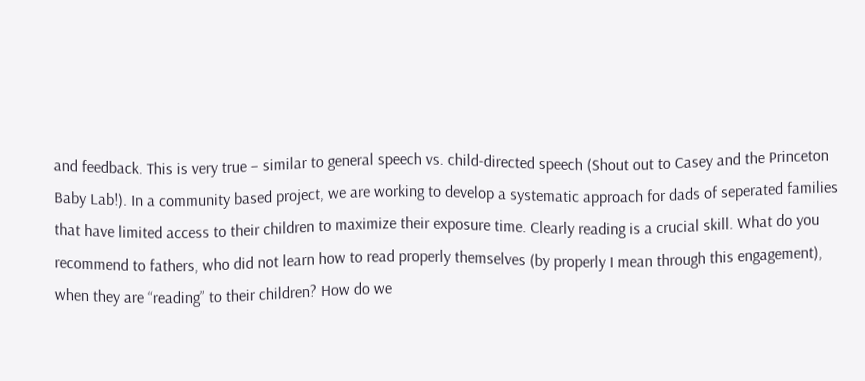and feedback. This is very true – similar to general speech vs. child-directed speech (Shout out to Casey and the Princeton Baby Lab!). In a community based project, we are working to develop a systematic approach for dads of seperated families that have limited access to their children to maximize their exposure time. Clearly reading is a crucial skill. What do you recommend to fathers, who did not learn how to read properly themselves (by properly I mean through this engagement), when they are “reading” to their children? How do we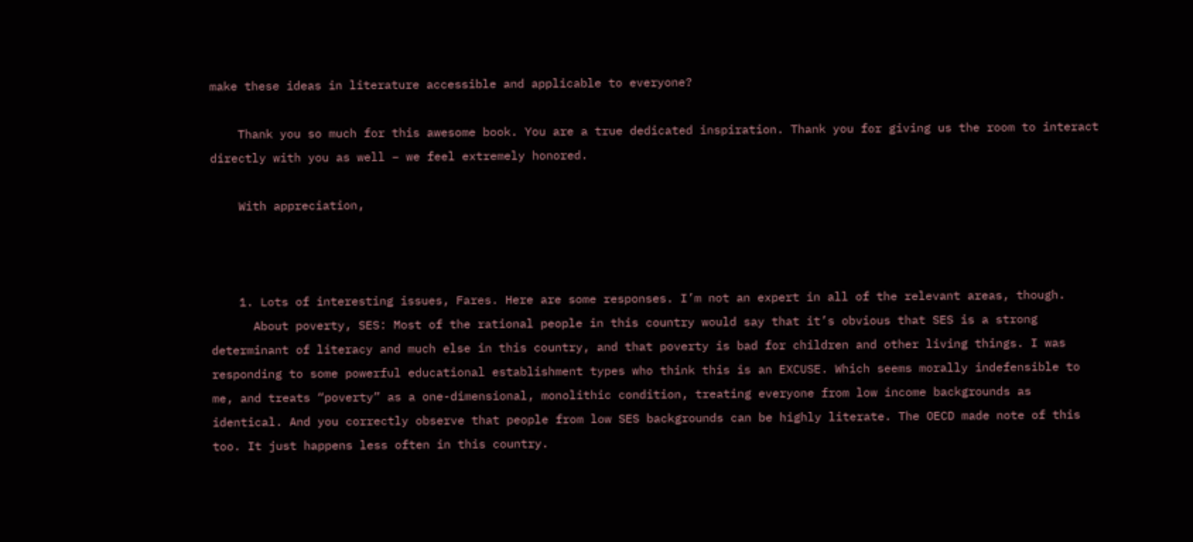make these ideas in literature accessible and applicable to everyone?

    Thank you so much for this awesome book. You are a true dedicated inspiration. Thank you for giving us the room to interact directly with you as well – we feel extremely honored.

    With appreciation,



    1. Lots of interesting issues, Fares. Here are some responses. I’m not an expert in all of the relevant areas, though.
      About poverty, SES: Most of the rational people in this country would say that it’s obvious that SES is a strong determinant of literacy and much else in this country, and that poverty is bad for children and other living things. I was responding to some powerful educational establishment types who think this is an EXCUSE. Which seems morally indefensible to me, and treats “poverty” as a one-dimensional, monolithic condition, treating everyone from low income backgrounds as identical. And you correctly observe that people from low SES backgrounds can be highly literate. The OECD made note of this too. It just happens less often in this country.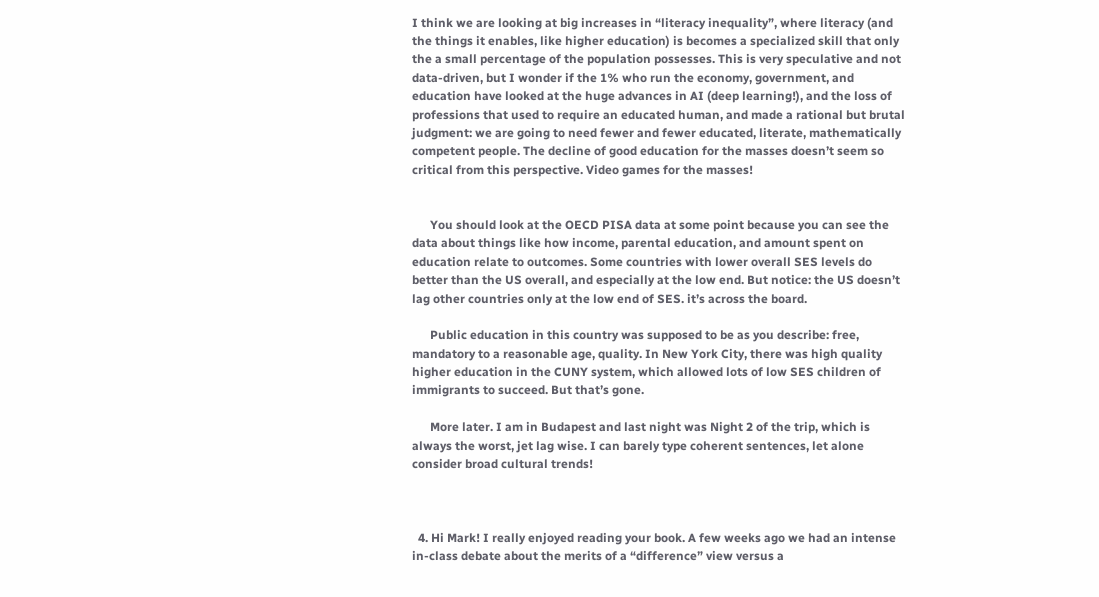I think we are looking at big increases in “literacy inequality”, where literacy (and the things it enables, like higher education) is becomes a specialized skill that only the a small percentage of the population possesses. This is very speculative and not data-driven, but I wonder if the 1% who run the economy, government, and education have looked at the huge advances in AI (deep learning!), and the loss of professions that used to require an educated human, and made a rational but brutal judgment: we are going to need fewer and fewer educated, literate, mathematically competent people. The decline of good education for the masses doesn’t seem so critical from this perspective. Video games for the masses!


      You should look at the OECD PISA data at some point because you can see the data about things like how income, parental education, and amount spent on education relate to outcomes. Some countries with lower overall SES levels do better than the US overall, and especially at the low end. But notice: the US doesn’t lag other countries only at the low end of SES. it’s across the board.

      Public education in this country was supposed to be as you describe: free, mandatory to a reasonable age, quality. In New York City, there was high quality higher education in the CUNY system, which allowed lots of low SES children of immigrants to succeed. But that’s gone.

      More later. I am in Budapest and last night was Night 2 of the trip, which is always the worst, jet lag wise. I can barely type coherent sentences, let alone consider broad cultural trends!



  4. Hi Mark! I really enjoyed reading your book. A few weeks ago we had an intense in-class debate about the merits of a “difference” view versus a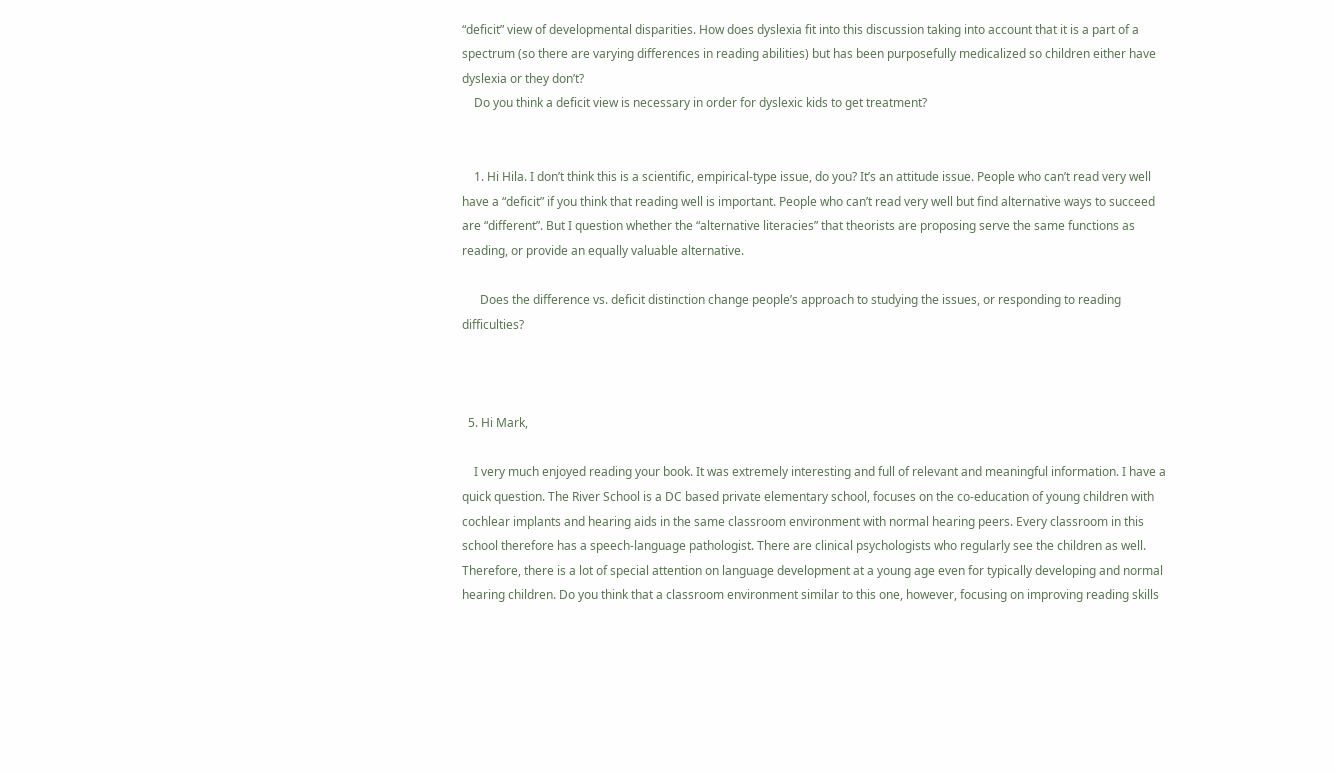“deficit” view of developmental disparities. How does dyslexia fit into this discussion taking into account that it is a part of a spectrum (so there are varying differences in reading abilities) but has been purposefully medicalized so children either have dyslexia or they don’t?
    Do you think a deficit view is necessary in order for dyslexic kids to get treatment?


    1. Hi Hila. I don’t think this is a scientific, empirical-type issue, do you? It’s an attitude issue. People who can’t read very well have a “deficit” if you think that reading well is important. People who can’t read very well but find alternative ways to succeed are “different”. But I question whether the “alternative literacies” that theorists are proposing serve the same functions as reading, or provide an equally valuable alternative.

      Does the difference vs. deficit distinction change people’s approach to studying the issues, or responding to reading difficulties?



  5. Hi Mark,

    I very much enjoyed reading your book. It was extremely interesting and full of relevant and meaningful information. I have a quick question. The River School is a DC based private elementary school, focuses on the co-education of young children with cochlear implants and hearing aids in the same classroom environment with normal hearing peers. Every classroom in this school therefore has a speech-language pathologist. There are clinical psychologists who regularly see the children as well. Therefore, there is a lot of special attention on language development at a young age even for typically developing and normal hearing children. Do you think that a classroom environment similar to this one, however, focusing on improving reading skills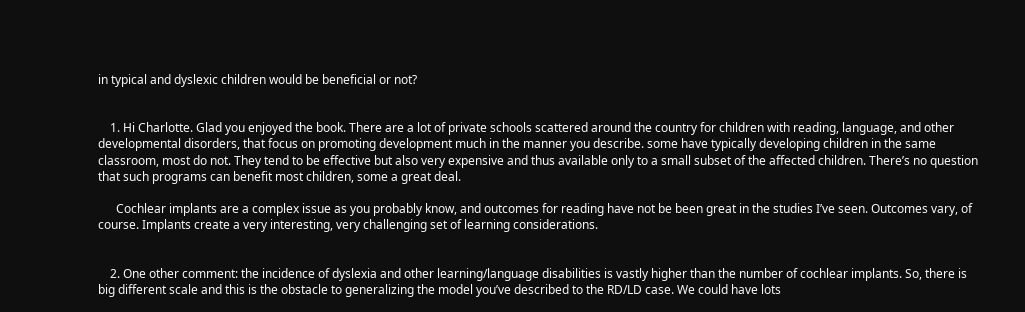in typical and dyslexic children would be beneficial or not?


    1. Hi Charlotte. Glad you enjoyed the book. There are a lot of private schools scattered around the country for children with reading, language, and other developmental disorders, that focus on promoting development much in the manner you describe. some have typically developing children in the same classroom, most do not. They tend to be effective but also very expensive and thus available only to a small subset of the affected children. There’s no question that such programs can benefit most children, some a great deal.

      Cochlear implants are a complex issue as you probably know, and outcomes for reading have not be been great in the studies I’ve seen. Outcomes vary, of course. Implants create a very interesting, very challenging set of learning considerations.


    2. One other comment: the incidence of dyslexia and other learning/language disabilities is vastly higher than the number of cochlear implants. So, there is big different scale and this is the obstacle to generalizing the model you’ve described to the RD/LD case. We could have lots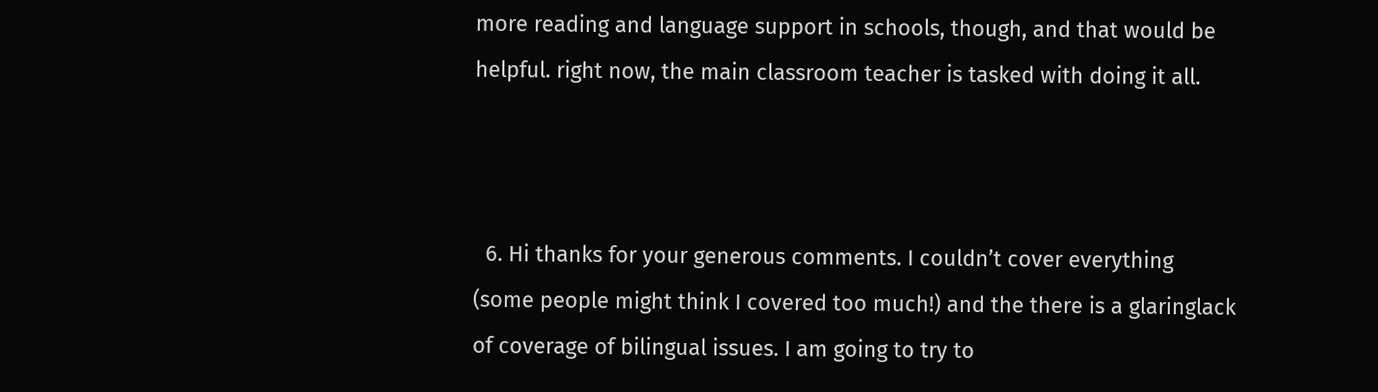more reading and language support in schools, though, and that would be helpful. right now, the main classroom teacher is tasked with doing it all.



  6. Hi thanks for your generous comments. I couldn’t cover everything (some people might think I covered too much!) and the there is a glaringlack of coverage of bilingual issues. I am going to try to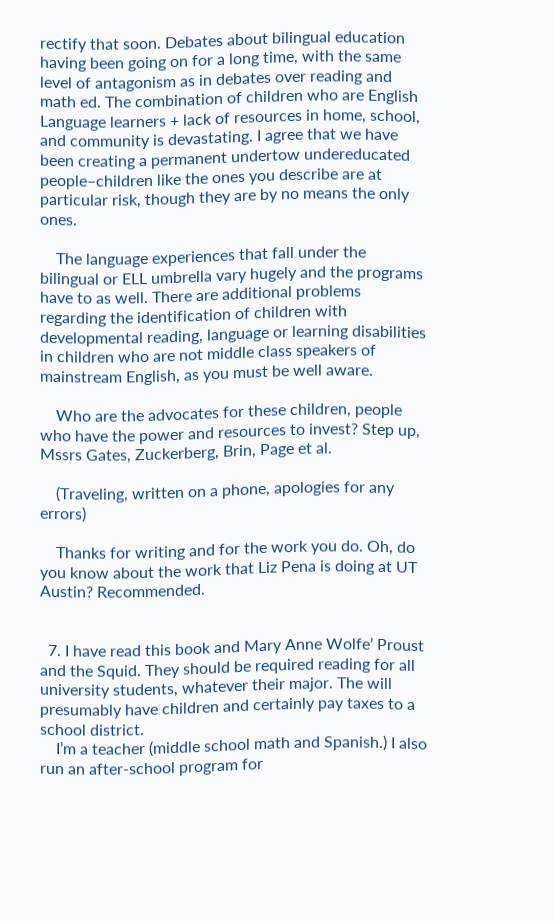rectify that soon. Debates about bilingual education having been going on for a long time, with the same level of antagonism as in debates over reading and math ed. The combination of children who are English Language learners + lack of resources in home, school, and community is devastating. I agree that we have been creating a permanent undertow undereducated people–children like the ones you describe are at particular risk, though they are by no means the only ones.

    The language experiences that fall under the bilingual or ELL umbrella vary hugely and the programs have to as well. There are additional problems regarding the identification of children with developmental reading, language or learning disabilities in children who are not middle class speakers of mainstream English, as you must be well aware.

    Who are the advocates for these children, people who have the power and resources to invest? Step up, Mssrs Gates, Zuckerberg, Brin, Page et al.

    (Traveling, written on a phone, apologies for any errors)

    Thanks for writing and for the work you do. Oh, do you know about the work that Liz Pena is doing at UT Austin? Recommended.


  7. I have read this book and Mary Anne Wolfe’ Proust and the Squid. They should be required reading for all university students, whatever their major. The will presumably have children and certainly pay taxes to a school district.
    I’m a teacher (middle school math and Spanish.) I also run an after-school program for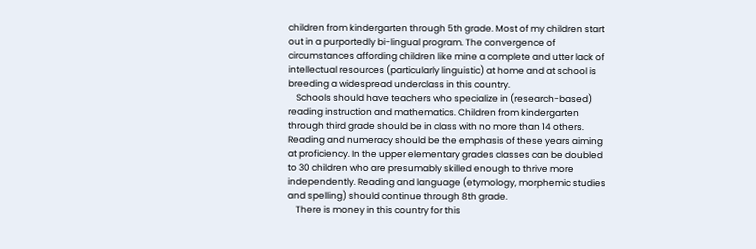children from kindergarten through 5th grade. Most of my children start out in a purportedly bi-lingual program. The convergence of circumstances affording children like mine a complete and utter lack of intellectual resources (particularly linguistic) at home and at school is breeding a widespread underclass in this country.
    Schools should have teachers who specialize in (research-based) reading instruction and mathematics. Children from kindergarten through third grade should be in class with no more than 14 others. Reading and numeracy should be the emphasis of these years aiming at proficiency. In the upper elementary grades classes can be doubled to 30 children who are presumably skilled enough to thrive more independently. Reading and language (etymology, morphemic studies and spelling) should continue through 8th grade.
    There is money in this country for this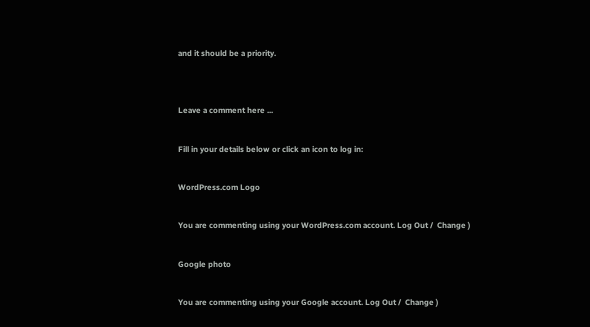and it should be a priority.


Leave a comment here ...

Fill in your details below or click an icon to log in:

WordPress.com Logo

You are commenting using your WordPress.com account. Log Out /  Change )

Google photo

You are commenting using your Google account. Log Out /  Change )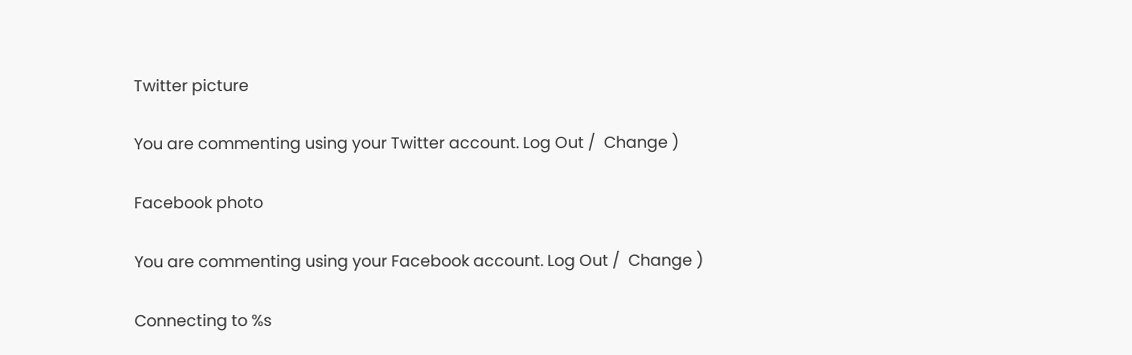Twitter picture

You are commenting using your Twitter account. Log Out /  Change )

Facebook photo

You are commenting using your Facebook account. Log Out /  Change )

Connecting to %s